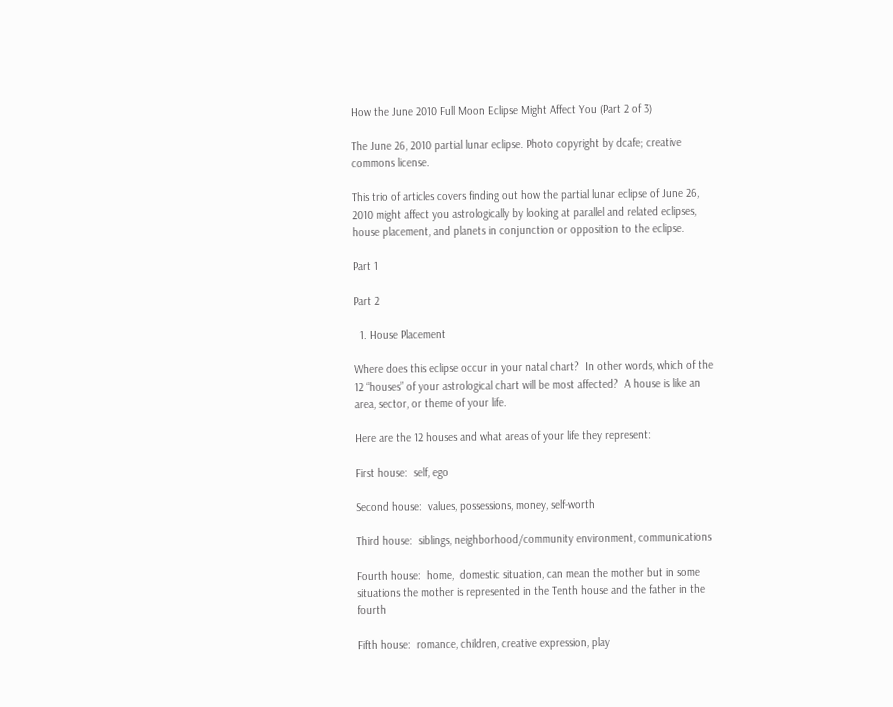How the June 2010 Full Moon Eclipse Might Affect You (Part 2 of 3)

The June 26, 2010 partial lunar eclipse. Photo copyright by dcafe; creative commons license.

This trio of articles covers finding out how the partial lunar eclipse of June 26, 2010 might affect you astrologically by looking at parallel and related eclipses, house placement, and planets in conjunction or opposition to the eclipse.

Part 1

Part 2

  1. House Placement

Where does this eclipse occur in your natal chart?  In other words, which of the 12 “houses” of your astrological chart will be most affected?  A house is like an area, sector, or theme of your life.

Here are the 12 houses and what areas of your life they represent:

First house:  self, ego

Second house:  values, possessions, money, self-worth

Third house:  siblings, neighborhood/community environment, communications

Fourth house:  home,  domestic situation, can mean the mother but in some situations the mother is represented in the Tenth house and the father in the fourth

Fifth house:  romance, children, creative expression, play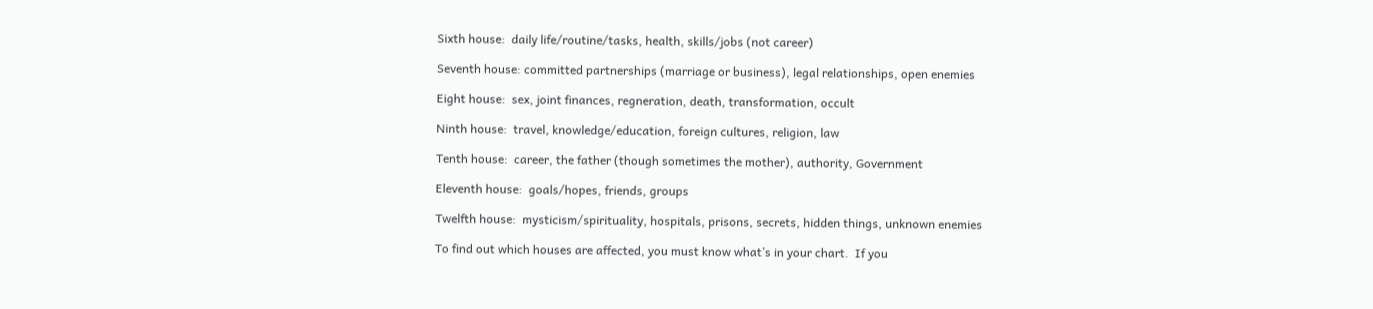Sixth house:  daily life/routine/tasks, health, skills/jobs (not career)

Seventh house: committed partnerships (marriage or business), legal relationships, open enemies

Eight house:  sex, joint finances, regneration, death, transformation, occult

Ninth house:  travel, knowledge/education, foreign cultures, religion, law

Tenth house:  career, the father (though sometimes the mother), authority, Government

Eleventh house:  goals/hopes, friends, groups

Twelfth house:  mysticism/spirituality, hospitals, prisons, secrets, hidden things, unknown enemies

To find out which houses are affected, you must know what’s in your chart.  If you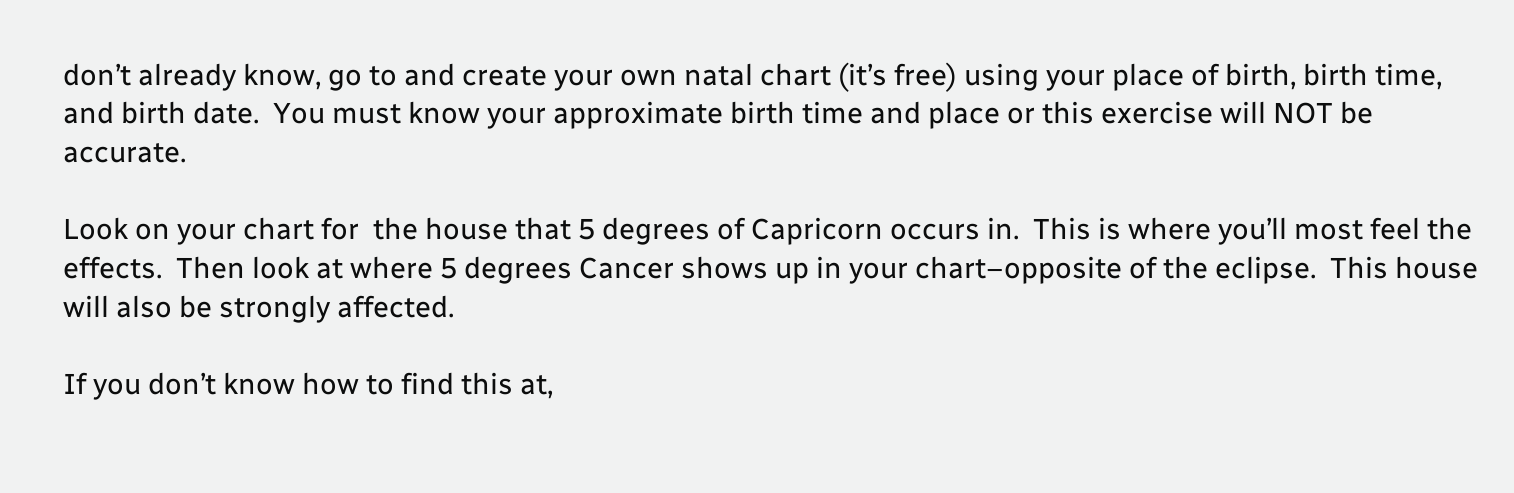don’t already know, go to and create your own natal chart (it’s free) using your place of birth, birth time, and birth date.  You must know your approximate birth time and place or this exercise will NOT be accurate.

Look on your chart for  the house that 5 degrees of Capricorn occurs in.  This is where you’ll most feel the effects.  Then look at where 5 degrees Cancer shows up in your chart–opposite of the eclipse.  This house will also be strongly affected.

If you don’t know how to find this at,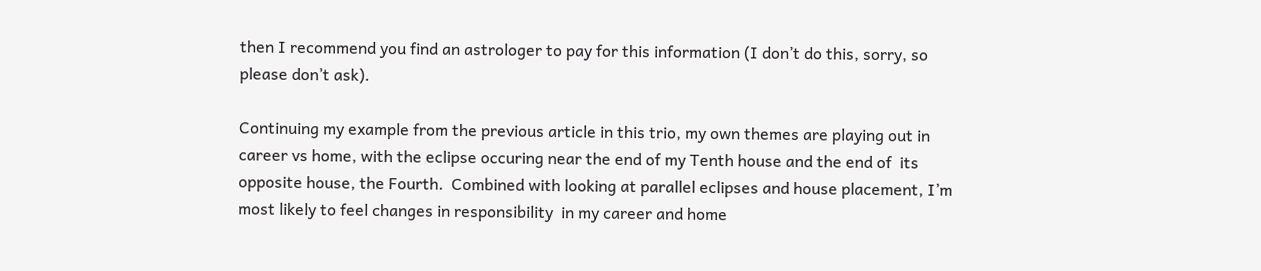then I recommend you find an astrologer to pay for this information (I don’t do this, sorry, so please don’t ask).

Continuing my example from the previous article in this trio, my own themes are playing out in career vs home, with the eclipse occuring near the end of my Tenth house and the end of  its opposite house, the Fourth.  Combined with looking at parallel eclipses and house placement, I’m most likely to feel changes in responsibility  in my career and home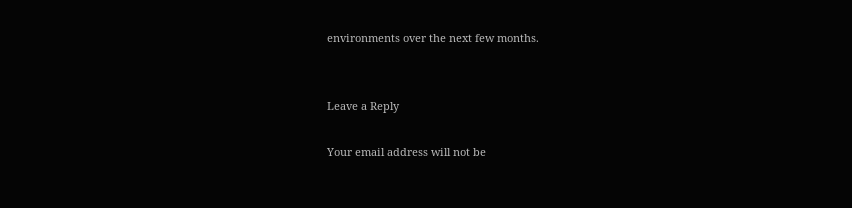environments over the next few months.


Leave a Reply

Your email address will not be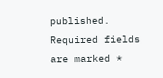published. Required fields are marked *